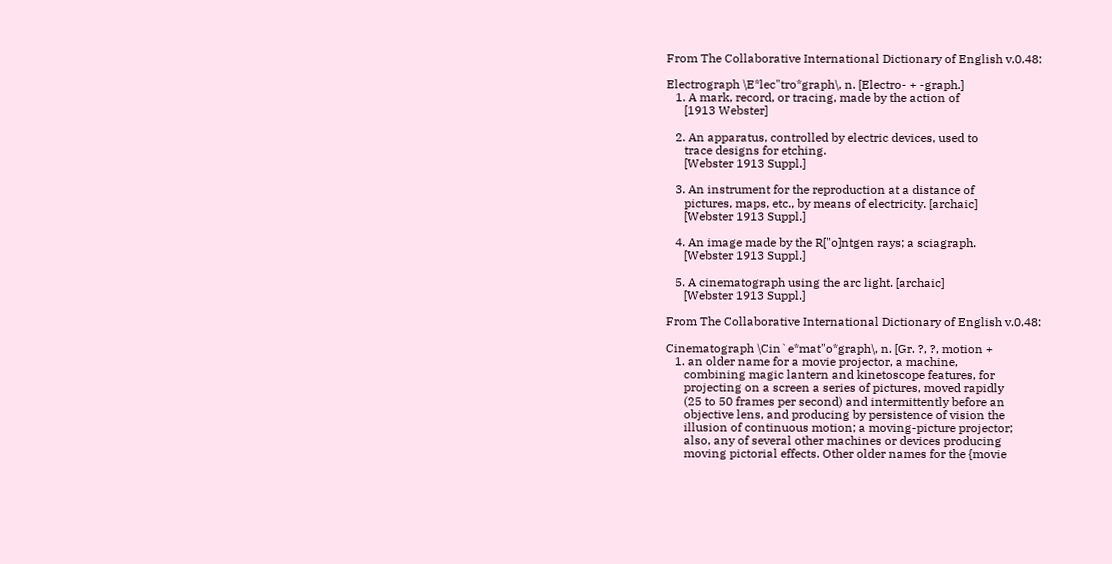From The Collaborative International Dictionary of English v.0.48:

Electrograph \E*lec"tro*graph\, n. [Electro- + -graph.]
   1. A mark, record, or tracing, made by the action of
      [1913 Webster]

   2. An apparatus, controlled by electric devices, used to
      trace designs for etching.
      [Webster 1913 Suppl.]

   3. An instrument for the reproduction at a distance of
      pictures, maps, etc., by means of electricity. [archaic]
      [Webster 1913 Suppl.]

   4. An image made by the R["o]ntgen rays; a sciagraph.
      [Webster 1913 Suppl.]

   5. A cinematograph using the arc light. [archaic]
      [Webster 1913 Suppl.]

From The Collaborative International Dictionary of English v.0.48:

Cinematograph \Cin`e*mat"o*graph\, n. [Gr. ?, ?, motion +
   1. an older name for a movie projector, a machine,
      combining magic lantern and kinetoscope features, for
      projecting on a screen a series of pictures, moved rapidly
      (25 to 50 frames per second) and intermittently before an
      objective lens, and producing by persistence of vision the
      illusion of continuous motion; a moving-picture projector;
      also, any of several other machines or devices producing
      moving pictorial effects. Other older names for the {movie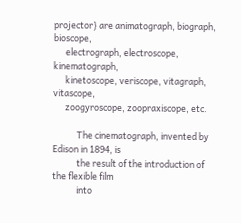projector} are animatograph, biograph, bioscope,
      electrograph, electroscope, kinematograph,
      kinetoscope, veriscope, vitagraph, vitascope,
      zoogyroscope, zoopraxiscope, etc.

            The cinematograph, invented by Edison in 1894, is
            the result of the introduction of the flexible film
            into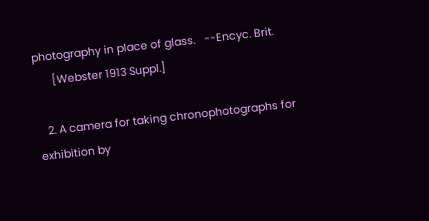photography in place of glass.   --Encyc. Brit.
      [Webster 1913 Suppl.]

   2. A camera for taking chronophotographs for exhibition by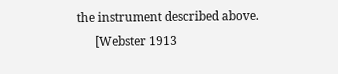the instrument described above.
      [Webster 1913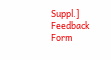Suppl.]
Feedback Form